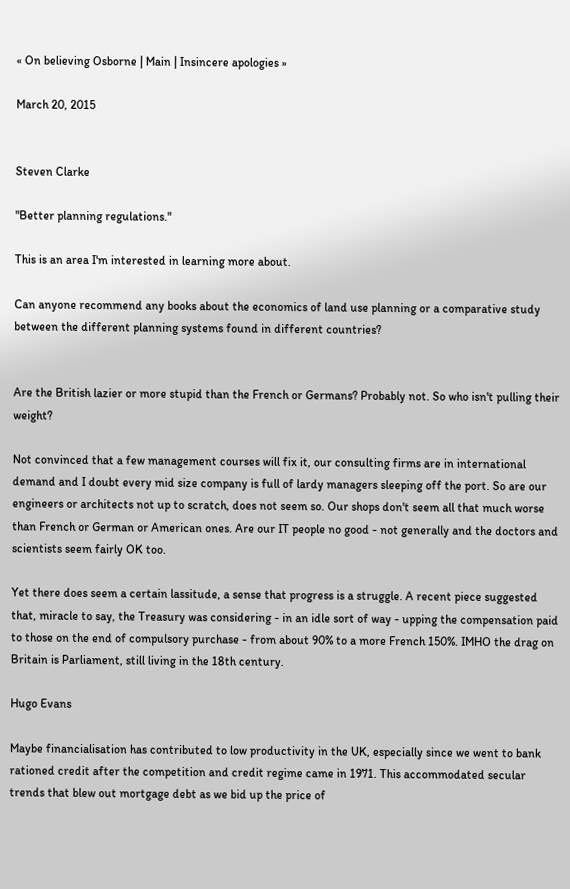« On believing Osborne | Main | Insincere apologies »

March 20, 2015


Steven Clarke

"Better planning regulations."

This is an area I'm interested in learning more about.

Can anyone recommend any books about the economics of land use planning or a comparative study between the different planning systems found in different countries?


Are the British lazier or more stupid than the French or Germans? Probably not. So who isn't pulling their weight?

Not convinced that a few management courses will fix it, our consulting firms are in international demand and I doubt every mid size company is full of lardy managers sleeping off the port. So are our engineers or architects not up to scratch, does not seem so. Our shops don't seem all that much worse than French or German or American ones. Are our IT people no good - not generally and the doctors and scientists seem fairly OK too.

Yet there does seem a certain lassitude, a sense that progress is a struggle. A recent piece suggested that, miracle to say, the Treasury was considering - in an idle sort of way - upping the compensation paid to those on the end of compulsory purchase - from about 90% to a more French 150%. IMHO the drag on Britain is Parliament, still living in the 18th century.

Hugo Evans

Maybe financialisation has contributed to low productivity in the UK, especially since we went to bank rationed credit after the competition and credit regime came in 1971. This accommodated secular trends that blew out mortgage debt as we bid up the price of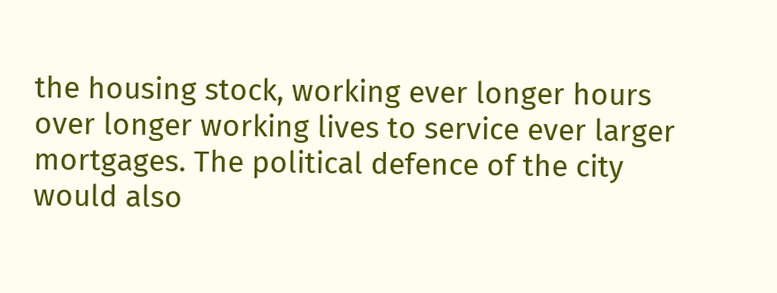the housing stock, working ever longer hours over longer working lives to service ever larger mortgages. The political defence of the city would also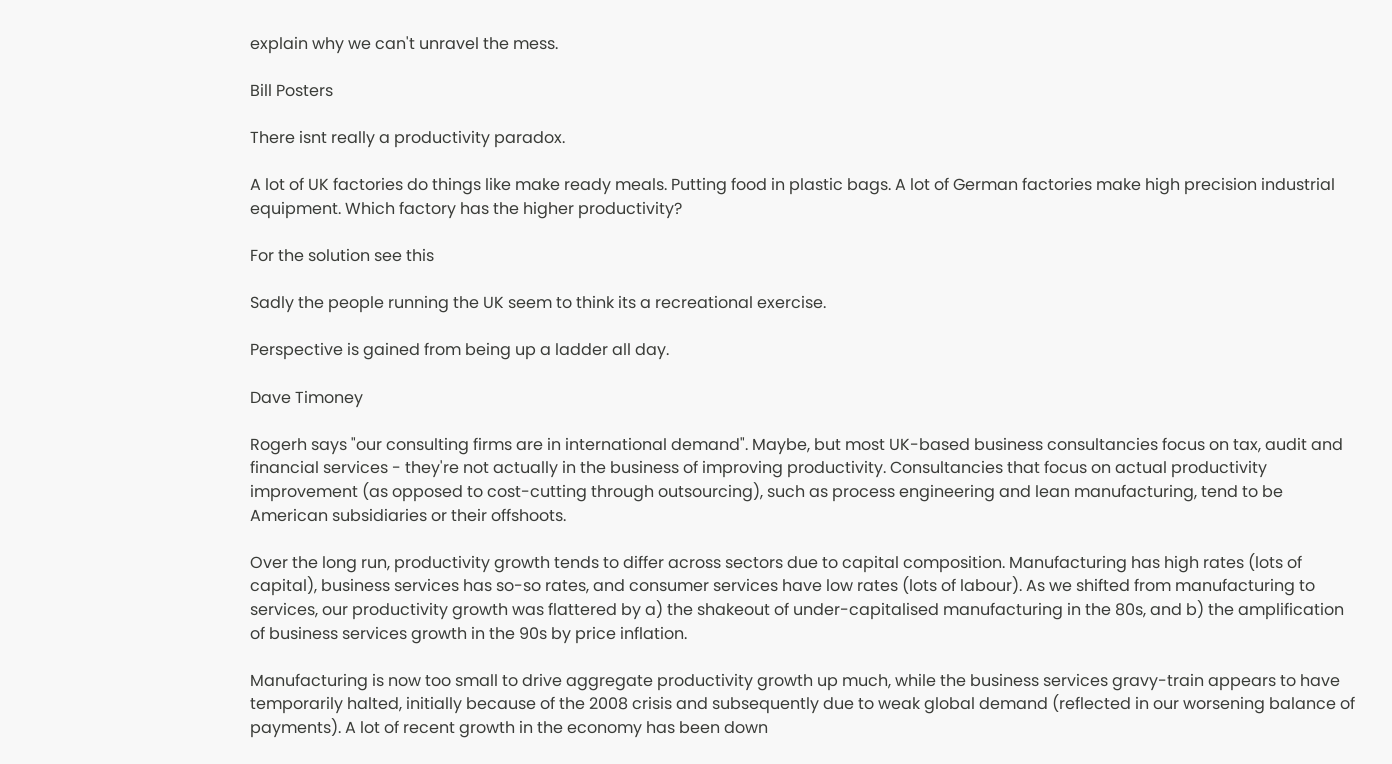explain why we can't unravel the mess.

Bill Posters

There isnt really a productivity paradox.

A lot of UK factories do things like make ready meals. Putting food in plastic bags. A lot of German factories make high precision industrial equipment. Which factory has the higher productivity?

For the solution see this

Sadly the people running the UK seem to think its a recreational exercise.

Perspective is gained from being up a ladder all day.

Dave Timoney

Rogerh says "our consulting firms are in international demand". Maybe, but most UK-based business consultancies focus on tax, audit and financial services - they're not actually in the business of improving productivity. Consultancies that focus on actual productivity improvement (as opposed to cost-cutting through outsourcing), such as process engineering and lean manufacturing, tend to be American subsidiaries or their offshoots.

Over the long run, productivity growth tends to differ across sectors due to capital composition. Manufacturing has high rates (lots of capital), business services has so-so rates, and consumer services have low rates (lots of labour). As we shifted from manufacturing to services, our productivity growth was flattered by a) the shakeout of under-capitalised manufacturing in the 80s, and b) the amplification of business services growth in the 90s by price inflation.

Manufacturing is now too small to drive aggregate productivity growth up much, while the business services gravy-train appears to have temporarily halted, initially because of the 2008 crisis and subsequently due to weak global demand (reflected in our worsening balance of payments). A lot of recent growth in the economy has been down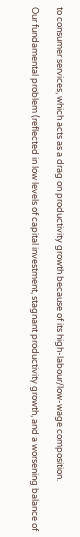to consumer services, which acts as a drag on productivity growth because of its high-labour/low-wage composition.

Our fundamental problem (reflected in low levels of capital investment, stagnant productivity growth, and a worsening balance of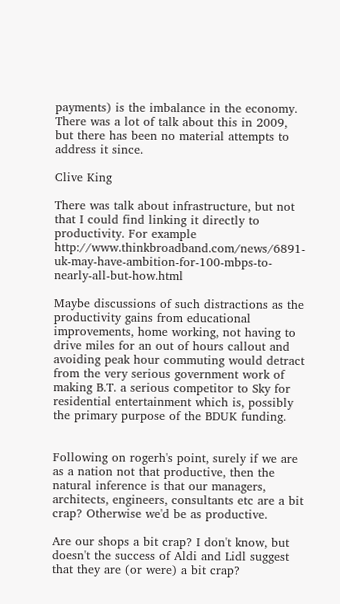payments) is the imbalance in the economy. There was a lot of talk about this in 2009, but there has been no material attempts to address it since.

Clive King

There was talk about infrastructure, but not that I could find linking it directly to productivity. For example http://www.thinkbroadband.com/news/6891-uk-may-have-ambition-for-100-mbps-to-nearly-all-but-how.html

Maybe discussions of such distractions as the productivity gains from educational improvements, home working, not having to drive miles for an out of hours callout and avoiding peak hour commuting would detract from the very serious government work of making B.T. a serious competitor to Sky for residential entertainment which is, possibly the primary purpose of the BDUK funding.


Following on rogerh's point, surely if we are as a nation not that productive, then the natural inference is that our managers, architects, engineers, consultants etc are a bit crap? Otherwise we'd be as productive.

Are our shops a bit crap? I don't know, but doesn't the success of Aldi and Lidl suggest that they are (or were) a bit crap?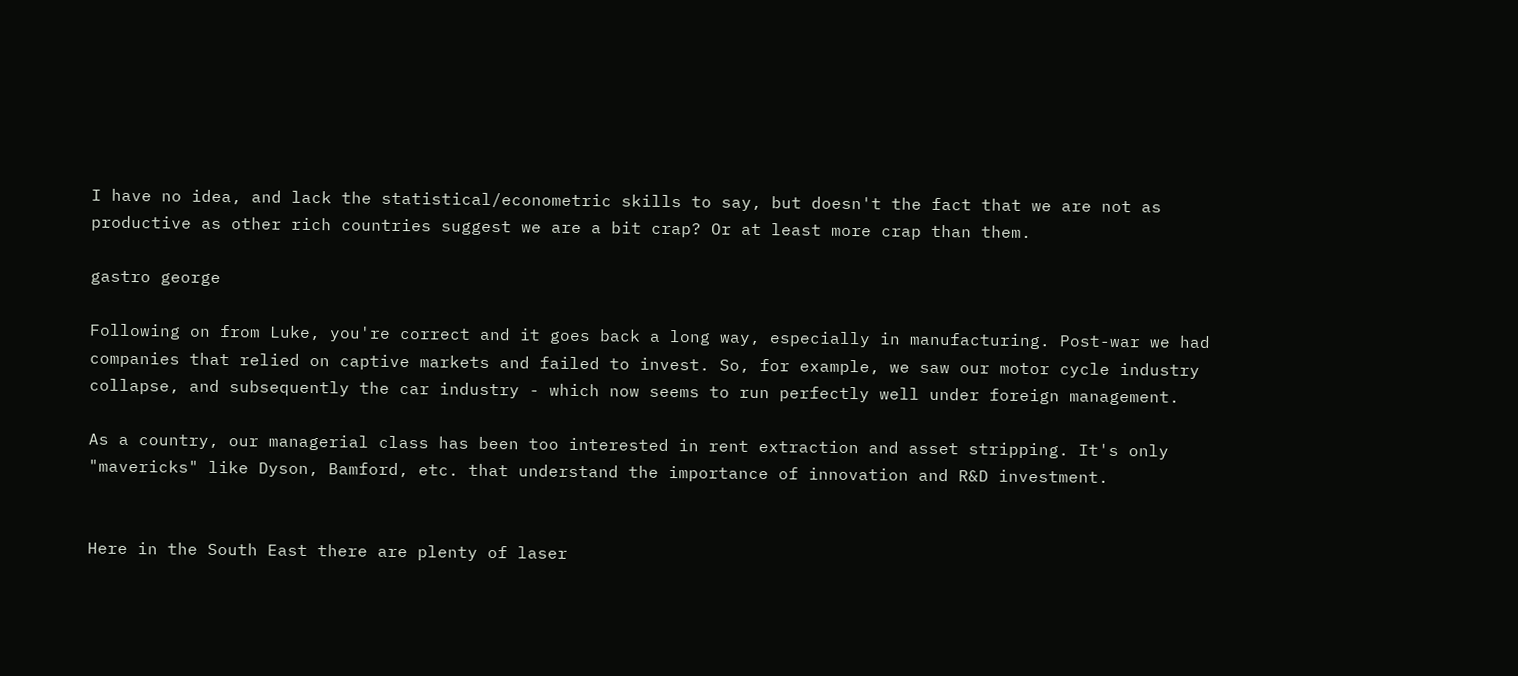I have no idea, and lack the statistical/econometric skills to say, but doesn't the fact that we are not as productive as other rich countries suggest we are a bit crap? Or at least more crap than them.

gastro george

Following on from Luke, you're correct and it goes back a long way, especially in manufacturing. Post-war we had companies that relied on captive markets and failed to invest. So, for example, we saw our motor cycle industry collapse, and subsequently the car industry - which now seems to run perfectly well under foreign management.

As a country, our managerial class has been too interested in rent extraction and asset stripping. It's only "mavericks" like Dyson, Bamford, etc. that understand the importance of innovation and R&D investment.


Here in the South East there are plenty of laser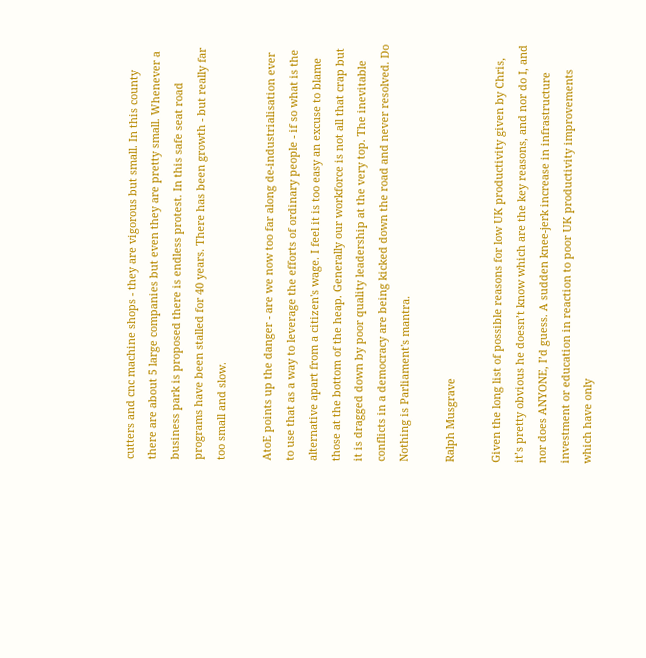cutters and cnc machine shops - they are vigorous but small. In this county there are about 5 large companies but even they are pretty small. Whenever a business park is proposed there is endless protest. In this safe seat road programs have been stalled for 40 years. There has been growth - but really far too small and slow.

AtoE points up the danger - are we now too far along de-industrialisation ever to use that as a way to leverage the efforts of ordinary people - if so what is the alternative apart from a citizen's wage. I feel it is too easy an excuse to blame those at the bottom of the heap. Generally our workforce is not all that crap but it is dragged down by poor quality leadership at the very top. The inevitable conflicts in a democracy are being kicked down the road and never resolved. Do Nothing is Parliament's mantra.

Ralph Musgrave

Given the long list of possible reasons for low UK productivity given by Chris, it’s pretty obvious he doesn’t know which are the key reasons, and nor do I, and nor does ANYONE, I’d guess. A sudden knee-jerk increase in infrastructure investment or education in reaction to poor UK productivity improvements which have only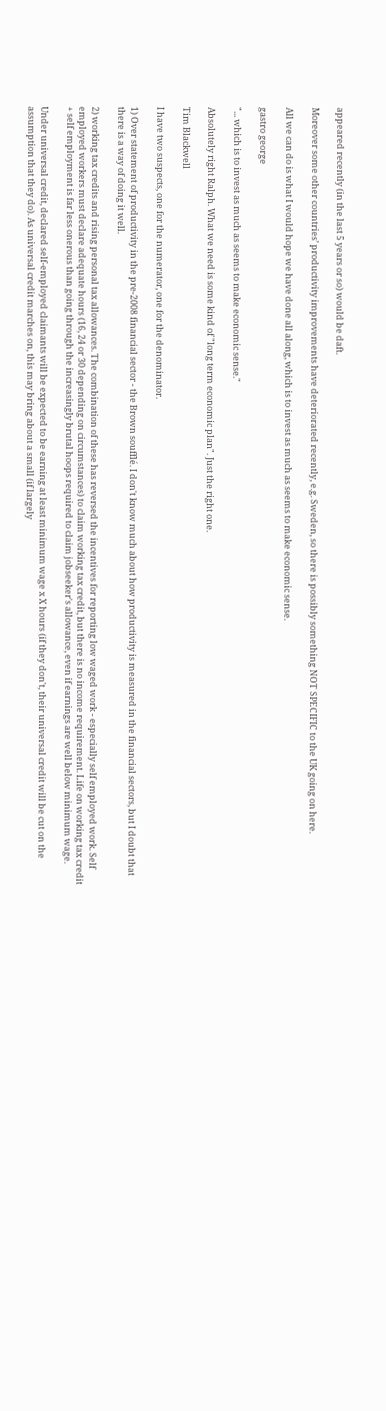appeared recently (in the last 5 years or so) would be daft.

Moreover some other countries’ productivity improvements have deteriorated recently, e.g. Sweden, so there is possibly something NOT SPECIFIC to the UK going on here.

All we can do is what I would hope we have done all along, which is to invest as much as seems to make economic sense.

gastro george

"... which is to invest as much as seems to make economic sense."

Absolutely right Ralph. What we need is some kind of "long term economic plan". Just the right one.

Tim Blackwell

I have two suspects, one for the numerator, one for the denominator.

1) Over statement of productivity in the pre-2008 financial sector - the Brown soufflé. I don't know much about how productivity is measured in the financial sectors, but I doubt that there is a way of doing it well.

2) working tax credits and rising personal tax allowances. The combination of these has reversed the incentives for reporting low waged work - especially self employed work. Self employed workers must declare adequate hours (16, 24 or 30 depending on circumstances) to claim working tax credit, but there is no income requirement. Life on working tax credit + self employment is far less onerous than going through the increasingly brutal hoops required to claim jobseeker's allowance, even if earnings are well below minimum wage.

Under universal credit, declared self-employed claimants will be expected to be earning at least minimum wage x X hours (if they don't, their universal credit will be cut on the assumption that they do). As universal credit marches on, this may bring about a small (if largely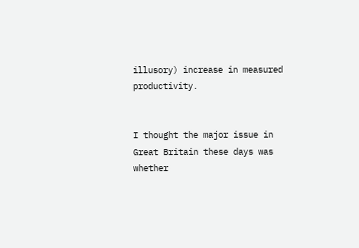illusory) increase in measured productivity.


I thought the major issue in Great Britain these days was whether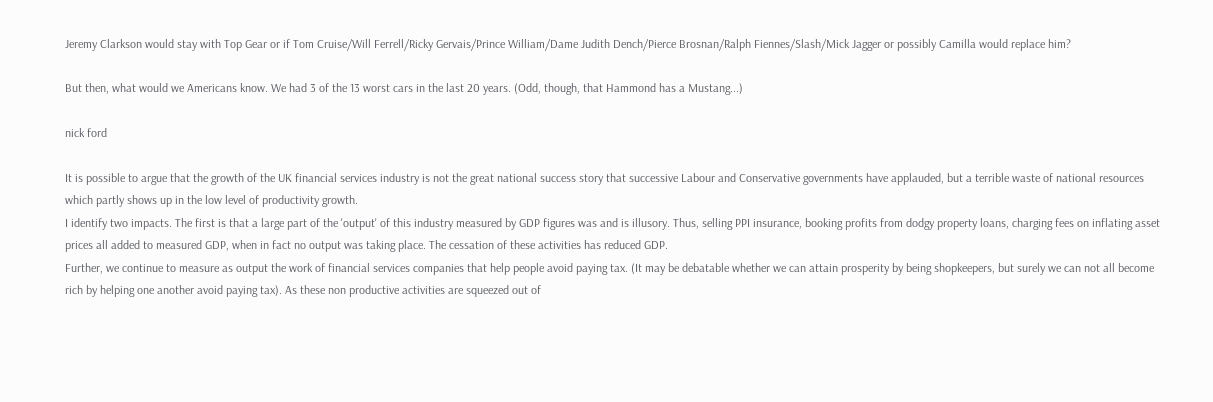Jeremy Clarkson would stay with Top Gear or if Tom Cruise/Will Ferrell/Ricky Gervais/Prince William/Dame Judith Dench/Pierce Brosnan/Ralph Fiennes/Slash/Mick Jagger or possibly Camilla would replace him?

But then, what would we Americans know. We had 3 of the 13 worst cars in the last 20 years. (Odd, though, that Hammond has a Mustang...)

nick ford

It is possible to argue that the growth of the UK financial services industry is not the great national success story that successive Labour and Conservative governments have applauded, but a terrible waste of national resources which partly shows up in the low level of productivity growth.
I identify two impacts. The first is that a large part of the 'output' of this industry measured by GDP figures was and is illusory. Thus, selling PPI insurance, booking profits from dodgy property loans, charging fees on inflating asset prices all added to measured GDP, when in fact no output was taking place. The cessation of these activities has reduced GDP.
Further, we continue to measure as output the work of financial services companies that help people avoid paying tax. (It may be debatable whether we can attain prosperity by being shopkeepers, but surely we can not all become rich by helping one another avoid paying tax). As these non productive activities are squeezed out of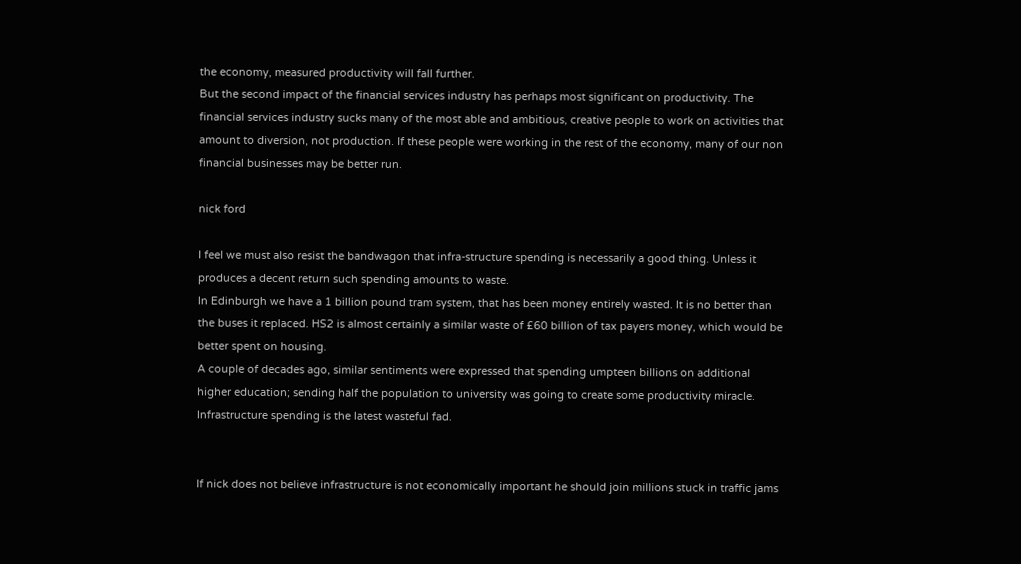the economy, measured productivity will fall further.
But the second impact of the financial services industry has perhaps most significant on productivity. The financial services industry sucks many of the most able and ambitious, creative people to work on activities that amount to diversion, not production. If these people were working in the rest of the economy, many of our non financial businesses may be better run.

nick ford

I feel we must also resist the bandwagon that infra-structure spending is necessarily a good thing. Unless it produces a decent return such spending amounts to waste.
In Edinburgh we have a 1 billion pound tram system, that has been money entirely wasted. It is no better than the buses it replaced. HS2 is almost certainly a similar waste of £60 billion of tax payers money, which would be better spent on housing.
A couple of decades ago, similar sentiments were expressed that spending umpteen billions on additional higher education; sending half the population to university was going to create some productivity miracle. Infrastructure spending is the latest wasteful fad.


If nick does not believe infrastructure is not economically important he should join millions stuck in traffic jams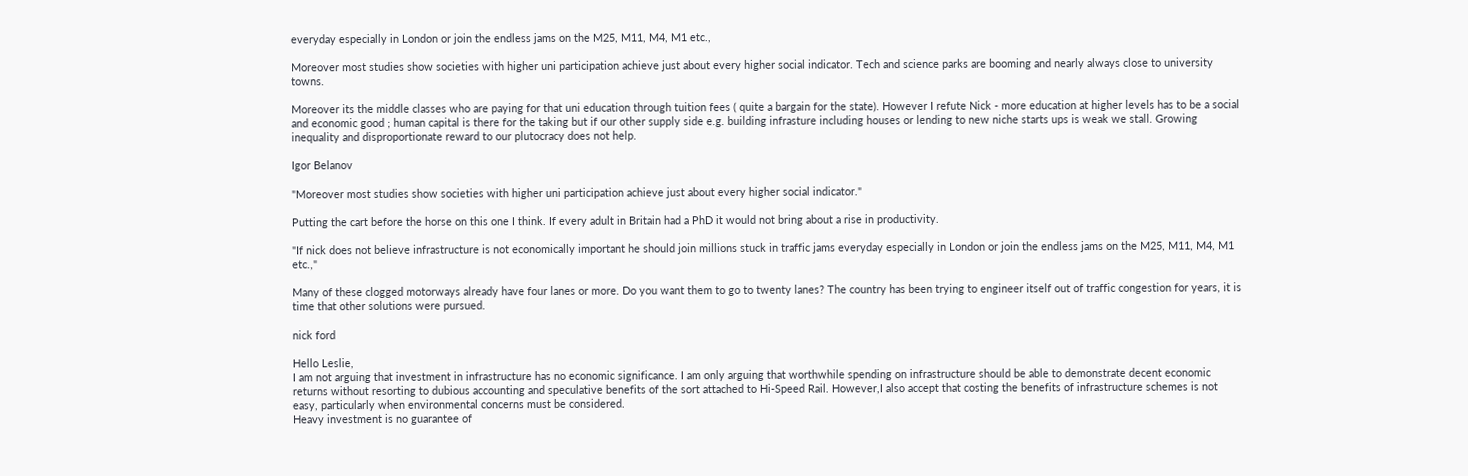everyday especially in London or join the endless jams on the M25, M11, M4, M1 etc.,

Moreover most studies show societies with higher uni participation achieve just about every higher social indicator. Tech and science parks are booming and nearly always close to university towns.

Moreover its the middle classes who are paying for that uni education through tuition fees ( quite a bargain for the state). However I refute Nick - more education at higher levels has to be a social and economic good ; human capital is there for the taking but if our other supply side e.g. building infrasture including houses or lending to new niche starts ups is weak we stall. Growing inequality and disproportionate reward to our plutocracy does not help.

Igor Belanov

"Moreover most studies show societies with higher uni participation achieve just about every higher social indicator."

Putting the cart before the horse on this one I think. If every adult in Britain had a PhD it would not bring about a rise in productivity.

"If nick does not believe infrastructure is not economically important he should join millions stuck in traffic jams everyday especially in London or join the endless jams on the M25, M11, M4, M1 etc.,"

Many of these clogged motorways already have four lanes or more. Do you want them to go to twenty lanes? The country has been trying to engineer itself out of traffic congestion for years, it is time that other solutions were pursued.

nick ford

Hello Leslie,
I am not arguing that investment in infrastructure has no economic significance. I am only arguing that worthwhile spending on infrastructure should be able to demonstrate decent economic returns without resorting to dubious accounting and speculative benefits of the sort attached to Hi-Speed Rail. However,I also accept that costing the benefits of infrastructure schemes is not easy, particularly when environmental concerns must be considered.
Heavy investment is no guarantee of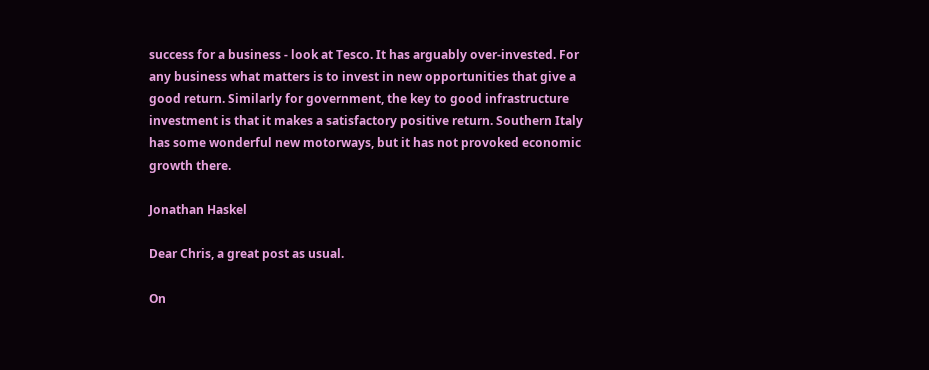success for a business - look at Tesco. It has arguably over-invested. For any business what matters is to invest in new opportunities that give a good return. Similarly for government, the key to good infrastructure investment is that it makes a satisfactory positive return. Southern Italy has some wonderful new motorways, but it has not provoked economic growth there.

Jonathan Haskel

Dear Chris, a great post as usual.

On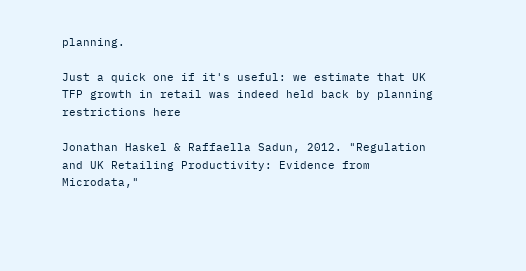planning.

Just a quick one if it's useful: we estimate that UK TFP growth in retail was indeed held back by planning restrictions here

Jonathan Haskel & Raffaella Sadun, 2012. "Regulation and UK Retailing Productivity: Evidence from Microdata,"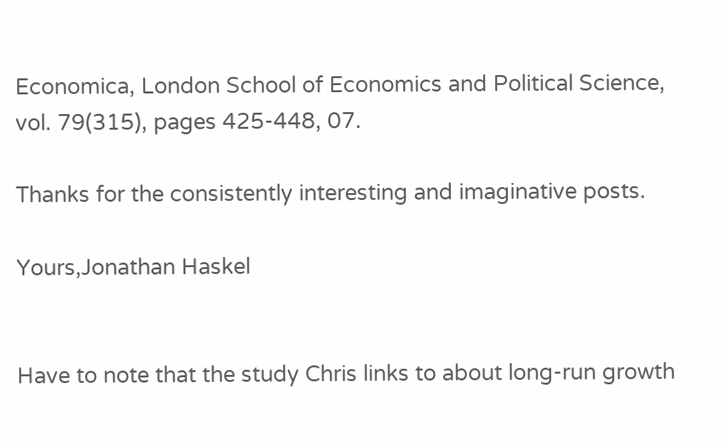Economica, London School of Economics and Political Science, vol. 79(315), pages 425-448, 07.

Thanks for the consistently interesting and imaginative posts.

Yours,Jonathan Haskel


Have to note that the study Chris links to about long-run growth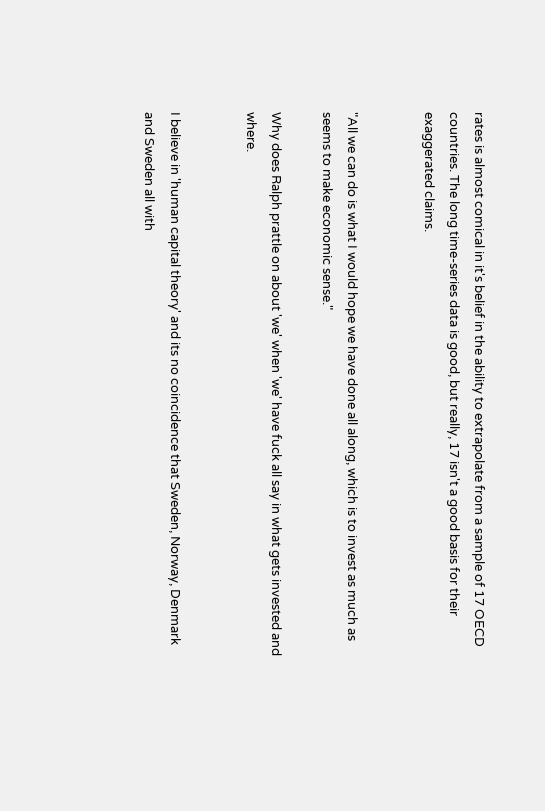rates is almost comical in it's belief in the ability to extrapolate from a sample of 17 OECD countries. The long time-series data is good, but really, 17 isn't a good basis for their exaggerated claims.


"All we can do is what I would hope we have done all along, which is to invest as much as seems to make economic sense."

Why does Ralph prattle on about 'we' when 'we' have fuck all say in what gets invested and where.


I believe in 'human capital theory' and its no coincidence that Sweden, Norway, Denmark and Sweden all with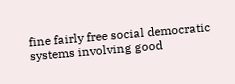fine fairly free social democratic systems involving good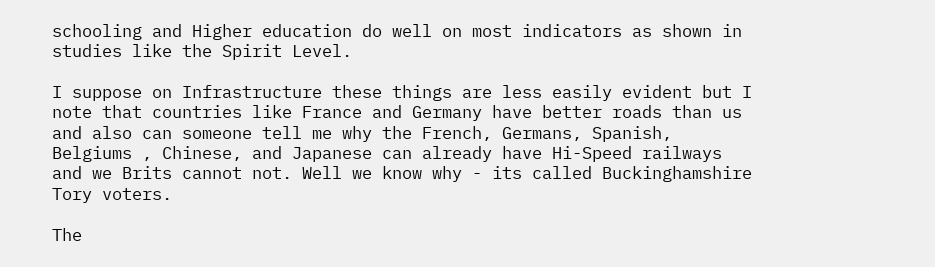schooling and Higher education do well on most indicators as shown in studies like the Spirit Level.

I suppose on Infrastructure these things are less easily evident but I note that countries like France and Germany have better roads than us and also can someone tell me why the French, Germans, Spanish, Belgiums , Chinese, and Japanese can already have Hi-Speed railways and we Brits cannot not. Well we know why - its called Buckinghamshire Tory voters.

The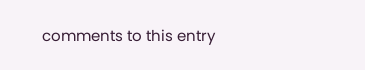comments to this entry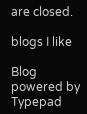are closed.

blogs I like

Blog powered by Typepad